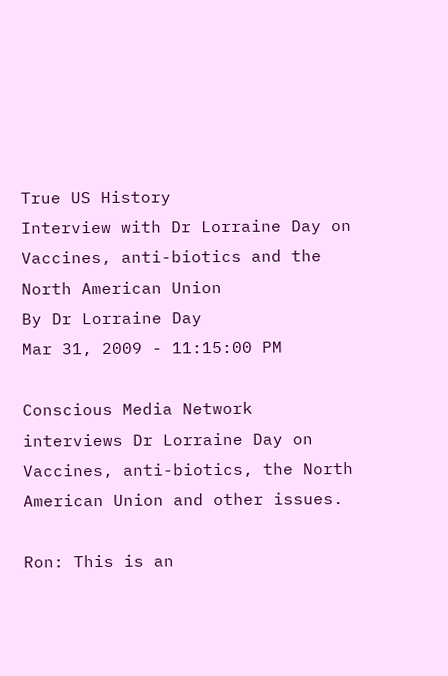True US History
Interview with Dr Lorraine Day on Vaccines, anti-biotics and the North American Union
By Dr Lorraine Day
Mar 31, 2009 - 11:15:00 PM

Conscious Media Network interviews Dr Lorraine Day on Vaccines, anti-biotics, the North American Union and other issues.

Ron: This is an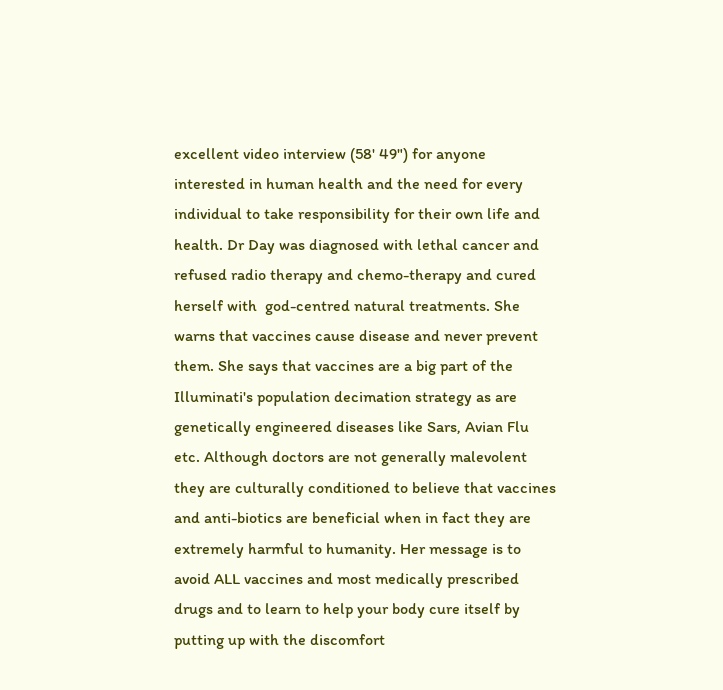excellent video interview (58' 49") for anyone interested in human health and the need for every individual to take responsibility for their own life and health. Dr Day was diagnosed with lethal cancer and refused radio therapy and chemo-therapy and cured herself with  god-centred natural treatments. She warns that vaccines cause disease and never prevent them. She says that vaccines are a big part of the Illuminati's population decimation strategy as are genetically engineered diseases like Sars, Avian Flu etc. Although doctors are not generally malevolent they are culturally conditioned to believe that vaccines and anti-biotics are beneficial when in fact they are extremely harmful to humanity. Her message is to avoid ALL vaccines and most medically prescribed drugs and to learn to help your body cure itself by putting up with the discomfort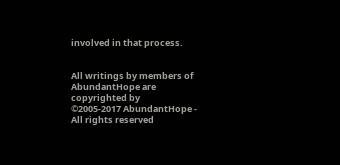involved in that process.


All writings by members of AbundantHope are copyrighted by
©2005-2017 AbundantHope - All rights reserved